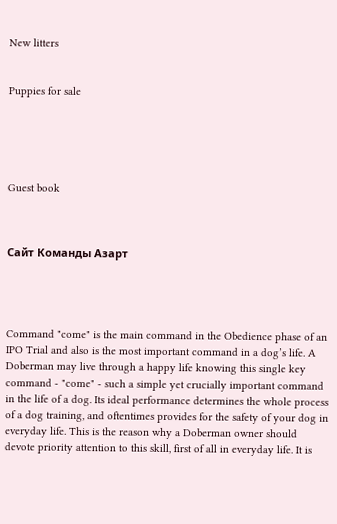New litters


Puppies for sale





Guest book



Сайт Команды Азарт




Command "come" is the main command in the Obedience phase of an IPO Trial and also is the most important command in a dog’s life. A Doberman may live through a happy life knowing this single key command - "come" - such a simple yet crucially important command in the life of a dog. Its ideal performance determines the whole process of a dog training, and oftentimes provides for the safety of your dog in everyday life. This is the reason why a Doberman owner should devote priority attention to this skill, first of all in everyday life. It is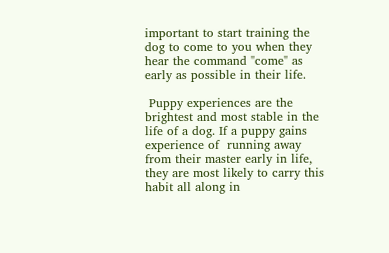important to start training the dog to come to you when they hear the command "come" as early as possible in their life.

 Puppy experiences are the brightest and most stable in the life of a dog. If a puppy gains experience of  running away from their master early in life, they are most likely to carry this habit all along in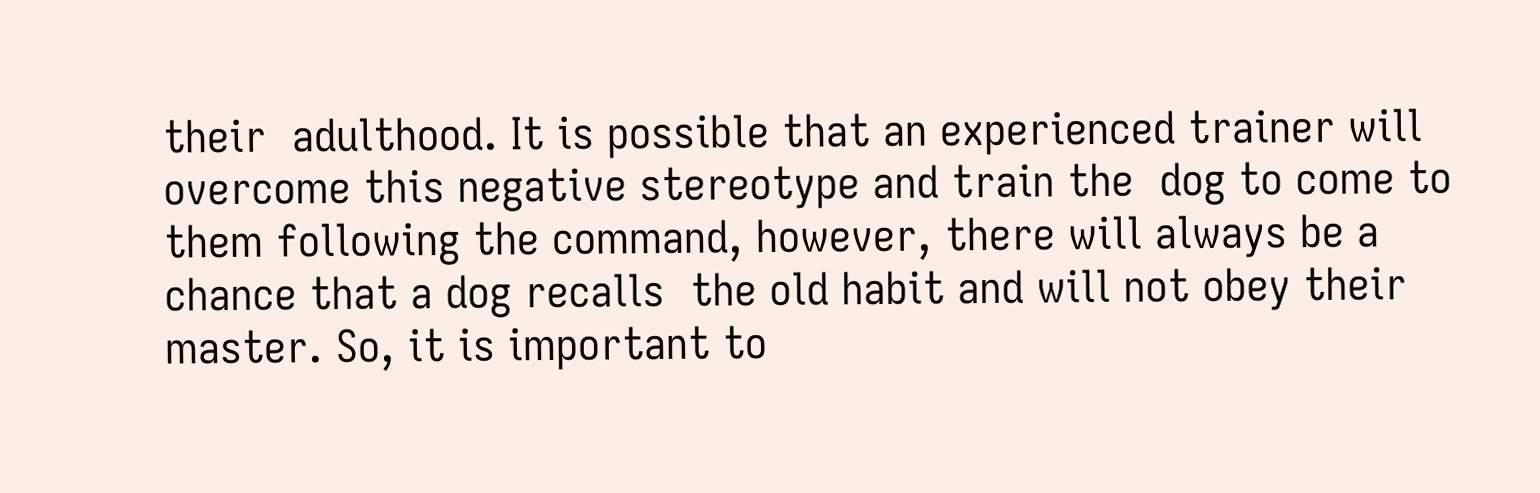their  adulthood. It is possible that an experienced trainer will overcome this negative stereotype and train the  dog to come to them following the command, however, there will always be a chance that a dog recalls  the old habit and will not obey their master. So, it is important to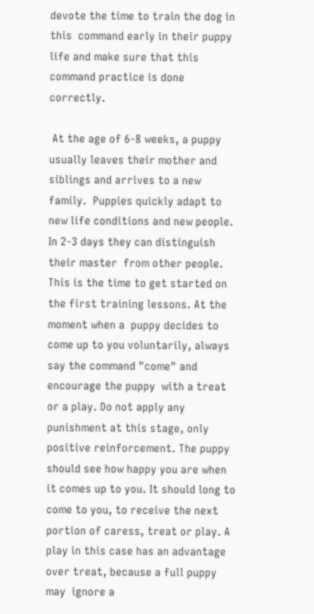devote the time to train the dog in this  command early in their puppy life and make sure that this command practice is done correctly.

 At the age of 6-8 weeks, a puppy usually leaves their mother and siblings and arrives to a new family.  Puppies quickly adapt to new life conditions and new people. In 2-3 days they can distinguish their master  from other people. This is the time to get started on the first training lessons. At the moment when a  puppy decides to come up to you voluntarily, always say the command "come" and encourage the puppy  with a treat or a play. Do not apply any punishment at this stage, only positive reinforcement. The puppy   should see how happy you are when it comes up to you. It should long to come to you, to receive the next  portion of caress, treat or play. A play in this case has an advantage over treat, because a full puppy may  ignore a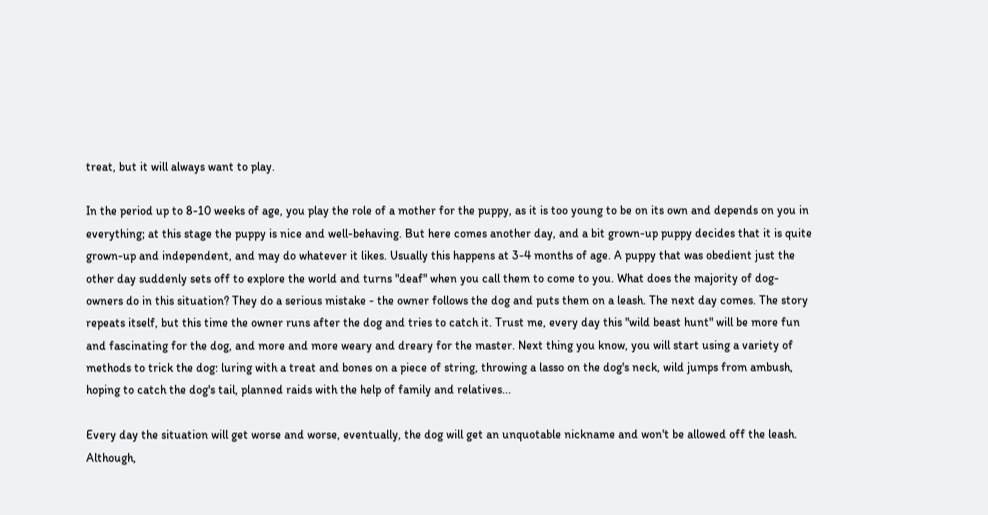treat, but it will always want to play.

In the period up to 8-10 weeks of age, you play the role of a mother for the puppy, as it is too young to be on its own and depends on you in everything; at this stage the puppy is nice and well-behaving. But here comes another day, and a bit grown-up puppy decides that it is quite grown-up and independent, and may do whatever it likes. Usually this happens at 3-4 months of age. A puppy that was obedient just the other day suddenly sets off to explore the world and turns "deaf" when you call them to come to you. What does the majority of dog-owners do in this situation? They do a serious mistake - the owner follows the dog and puts them on a leash. The next day comes. The story repeats itself, but this time the owner runs after the dog and tries to catch it. Trust me, every day this "wild beast hunt" will be more fun and fascinating for the dog, and more and more weary and dreary for the master. Next thing you know, you will start using a variety of methods to trick the dog: luring with a treat and bones on a piece of string, throwing a lasso on the dog's neck, wild jumps from ambush, hoping to catch the dog's tail, planned raids with the help of family and relatives...

Every day the situation will get worse and worse, eventually, the dog will get an unquotable nickname and won't be allowed off the leash. Although,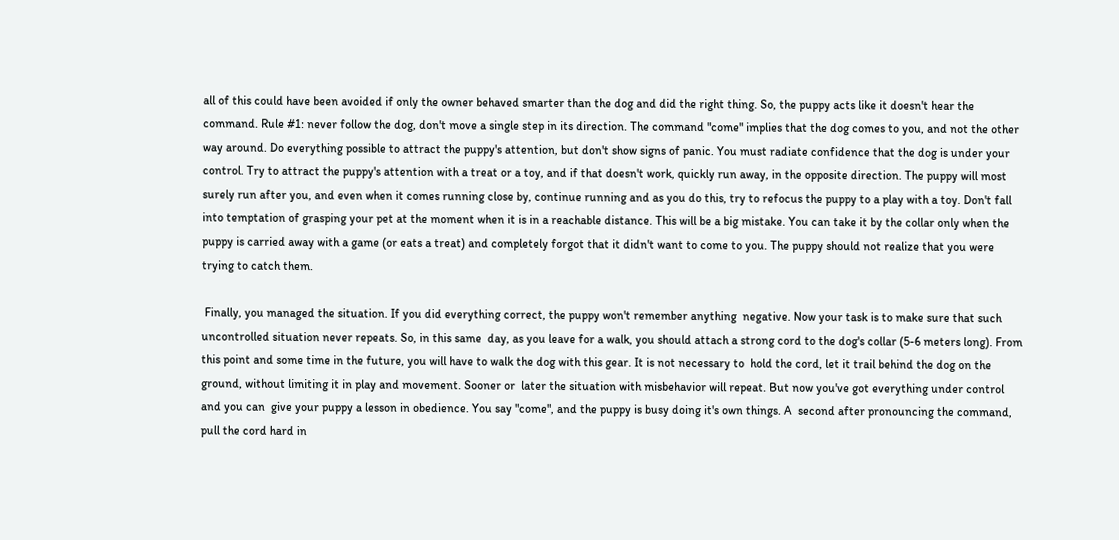all of this could have been avoided if only the owner behaved smarter than the dog and did the right thing. So, the puppy acts like it doesn't hear the command. Rule #1: never follow the dog, don't move a single step in its direction. The command "come" implies that the dog comes to you, and not the other way around. Do everything possible to attract the puppy's attention, but don't show signs of panic. You must radiate confidence that the dog is under your control. Try to attract the puppy's attention with a treat or a toy, and if that doesn't work, quickly run away, in the opposite direction. The puppy will most surely run after you, and even when it comes running close by, continue running and as you do this, try to refocus the puppy to a play with a toy. Don't fall into temptation of grasping your pet at the moment when it is in a reachable distance. This will be a big mistake. You can take it by the collar only when the puppy is carried away with a game (or eats a treat) and completely forgot that it didn't want to come to you. The puppy should not realize that you were trying to catch them.

 Finally, you managed the situation. If you did everything correct, the puppy won't remember anything  negative. Now your task is to make sure that such uncontrolled situation never repeats. So, in this same  day, as you leave for a walk, you should attach a strong cord to the dog's collar (5-6 meters long). From  this point and some time in the future, you will have to walk the dog with this gear. It is not necessary to  hold the cord, let it trail behind the dog on the ground, without limiting it in play and movement. Sooner or  later the situation with misbehavior will repeat. But now you've got everything under control and you can  give your puppy a lesson in obedience. You say "come", and the puppy is busy doing it's own things. A  second after pronouncing the command, pull the cord hard in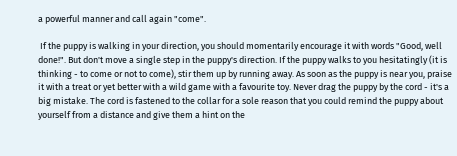a powerful manner and call again "come".

 If the puppy is walking in your direction, you should momentarily encourage it with words "Good, well  done!". But don't move a single step in the puppy's direction. If the puppy walks to you hesitatingly (it is  thinking - to come or not to come), stir them up by running away. As soon as the puppy is near you, praise  it with a treat or yet better with a wild game with a favourite toy. Never drag the puppy by the cord - it's a big mistake. The cord is fastened to the collar for a sole reason that you could remind the puppy about yourself from a distance and give them a hint on the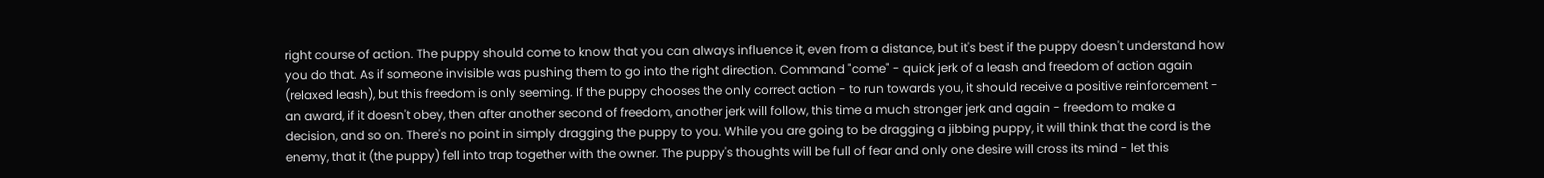right course of action. The puppy should come to know that you can always influence it, even from a distance, but it's best if the puppy doesn't understand how you do that. As if someone invisible was pushing them to go into the right direction. Command "come" - quick jerk of a leash and freedom of action again (relaxed leash), but this freedom is only seeming. If the puppy chooses the only correct action - to run towards you, it should receive a positive reinforcement - an award, if it doesn't obey, then after another second of freedom, another jerk will follow, this time a much stronger jerk and again - freedom to make a decision, and so on. There's no point in simply dragging the puppy to you. While you are going to be dragging a jibbing puppy, it will think that the cord is the enemy, that it (the puppy) fell into trap together with the owner. The puppy's thoughts will be full of fear and only one desire will cross its mind - let this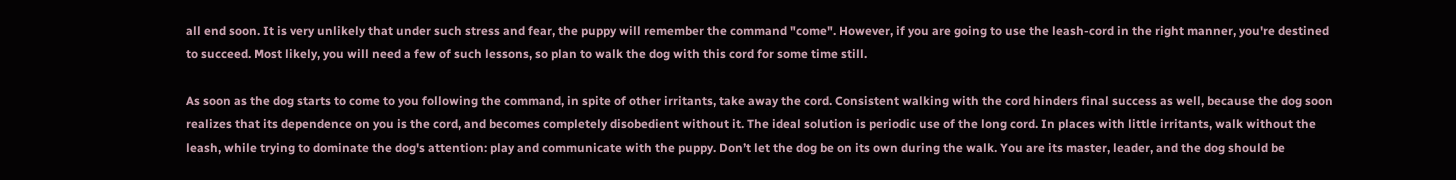all end soon. It is very unlikely that under such stress and fear, the puppy will remember the command "come". However, if you are going to use the leash-cord in the right manner, you're destined to succeed. Most likely, you will need a few of such lessons, so plan to walk the dog with this cord for some time still.

As soon as the dog starts to come to you following the command, in spite of other irritants, take away the cord. Consistent walking with the cord hinders final success as well, because the dog soon realizes that its dependence on you is the cord, and becomes completely disobedient without it. The ideal solution is periodic use of the long cord. In places with little irritants, walk without the leash, while trying to dominate the dog's attention: play and communicate with the puppy. Don’t let the dog be on its own during the walk. You are its master, leader, and the dog should be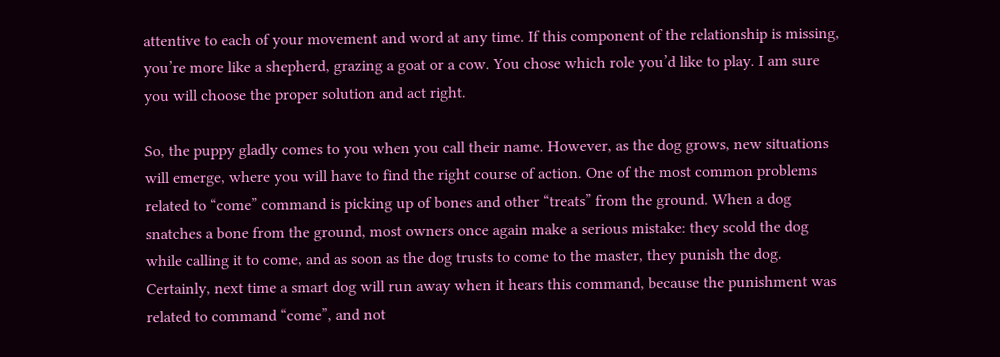attentive to each of your movement and word at any time. If this component of the relationship is missing, you’re more like a shepherd, grazing a goat or a cow. You chose which role you’d like to play. I am sure you will choose the proper solution and act right.

So, the puppy gladly comes to you when you call their name. However, as the dog grows, new situations will emerge, where you will have to find the right course of action. One of the most common problems related to “come” command is picking up of bones and other “treats” from the ground. When a dog snatches a bone from the ground, most owners once again make a serious mistake: they scold the dog while calling it to come, and as soon as the dog trusts to come to the master, they punish the dog. Certainly, next time a smart dog will run away when it hears this command, because the punishment was related to command “come”, and not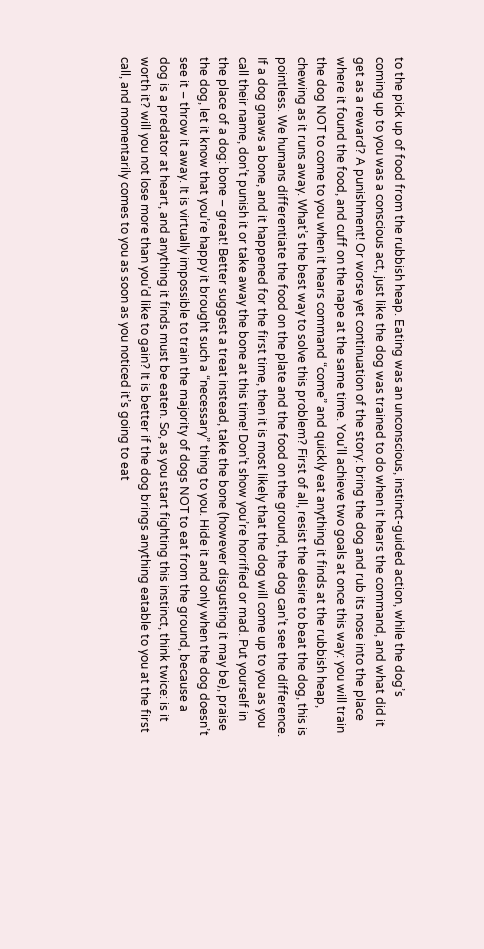to the pick up of food from the rubbish heap. Eating was an unconscious, instinct-guided action, while the dog’s coming up to you was a conscious act, just like the dog was trained to do when it hears the command, and what did it get as a reward? A punishment! Or worse yet continuation of the story: bring the dog and rub its nose into the place where it found the food, and cuff on the nape at the same time. You’ll achieve two goals at once this way: you will train the dog NOT to come to you when it hears command “come” and quickly eat anything it finds at the rubbish heap, chewing as it runs away. What’s the best way to solve this problem? First of all, resist the desire to beat the dog, this is pointless. We humans differentiate the food on the plate and the food on the ground, the dog can’t see the difference. If a dog gnaws a bone, and it happened for the first time, then it is most likely that the dog will come up to you as you call their name, don’t punish it or take away the bone at this time! Don’t show you’re horrified or mad. Put yourself in the place of a dog: bone – great! Better suggest a treat instead, take the bone (however disgusting it may be), praise the dog, let it know that you’re happy it brought such a “necessary” thing to you. Hide it and only when the dog doesn’t see it – throw it away. It is virtually impossible to train the majority of dogs NOT to eat from the ground, because a dog is a predator at heart, and anything it finds must be eaten. So, as you start fighting this instinct, think twice: is it worth it? will you not lose more than you’d like to gain? It is better if the dog brings anything eatable to you at the first call, and momentarily comes to you as soon as you noticed it’s going to eat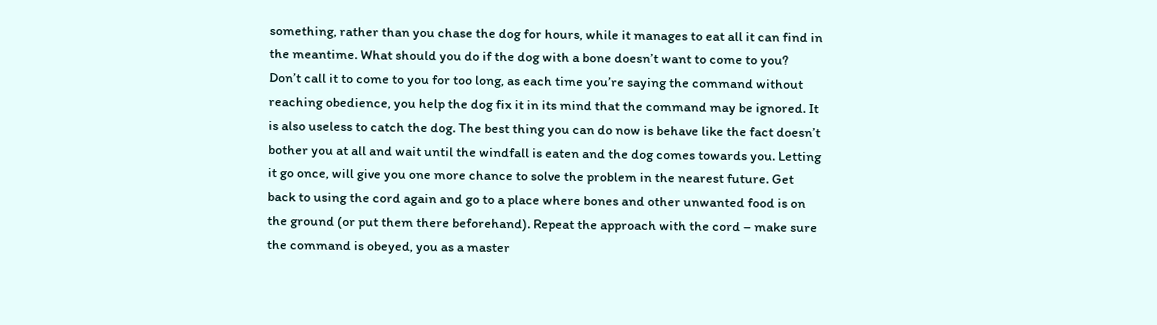something, rather than you chase the dog for hours, while it manages to eat all it can find in the meantime. What should you do if the dog with a bone doesn’t want to come to you? Don’t call it to come to you for too long, as each time you’re saying the command without reaching obedience, you help the dog fix it in its mind that the command may be ignored. It is also useless to catch the dog. The best thing you can do now is behave like the fact doesn’t bother you at all and wait until the windfall is eaten and the dog comes towards you. Letting it go once, will give you one more chance to solve the problem in the nearest future. Get back to using the cord again and go to a place where bones and other unwanted food is on the ground (or put them there beforehand). Repeat the approach with the cord – make sure the command is obeyed, you as a master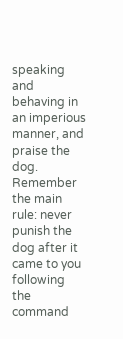speaking and behaving in an imperious manner, and praise the dog. Remember the main rule: never punish the dog after it came to you following the command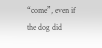“come”, even if the dog did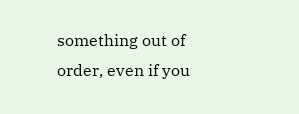something out of order, even if you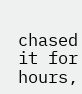chased it for hours,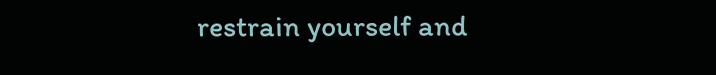restrain yourself and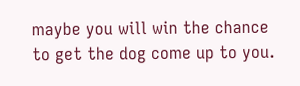maybe you will win the chance to get the dog come up to you.